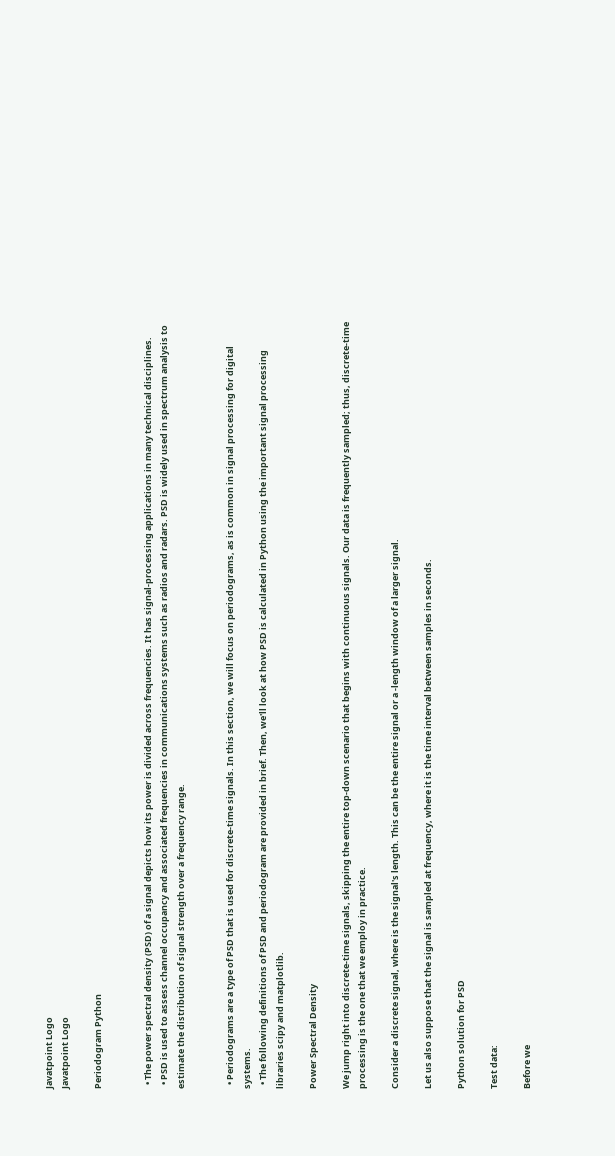Javatpoint Logo
Javatpoint Logo

Periodogram Python


  • The power spectral density (PSD) of a signal depicts how its power is divided across frequencies. It has signal-processing applications in many technical disciplines.
  • PSD is used to assess channel occupancy and associated frequencies in communications systems such as radios and radars. PSD is widely used in spectrum analysis to estimate the distribution of signal strength over a frequency range.


  • Periodograms are a type of PSD that is used for discrete-time signals. In this section, we will focus on periodograms, as is common in signal processing for digital systems.
  • The following definitions of PSD and periodogram are provided in brief. Then, we'll look at how PSD is calculated in Python using the important signal processing libraries scipy and matplotlib.

Power Spectral Density

We jump right into discrete-time signals, skipping the entire top-down scenario that begins with continuous signals. Our data is frequently sampled; thus, discrete-time processing is the one that we employ in practice.

Consider a discrete signal, where is the signal's length. This can be the entire signal or a -length window of a larger signal.

Let us also suppose that the signal is sampled at frequency, where it is the time interval between samples in seconds.

Python solution for PSD

Test data:

Before we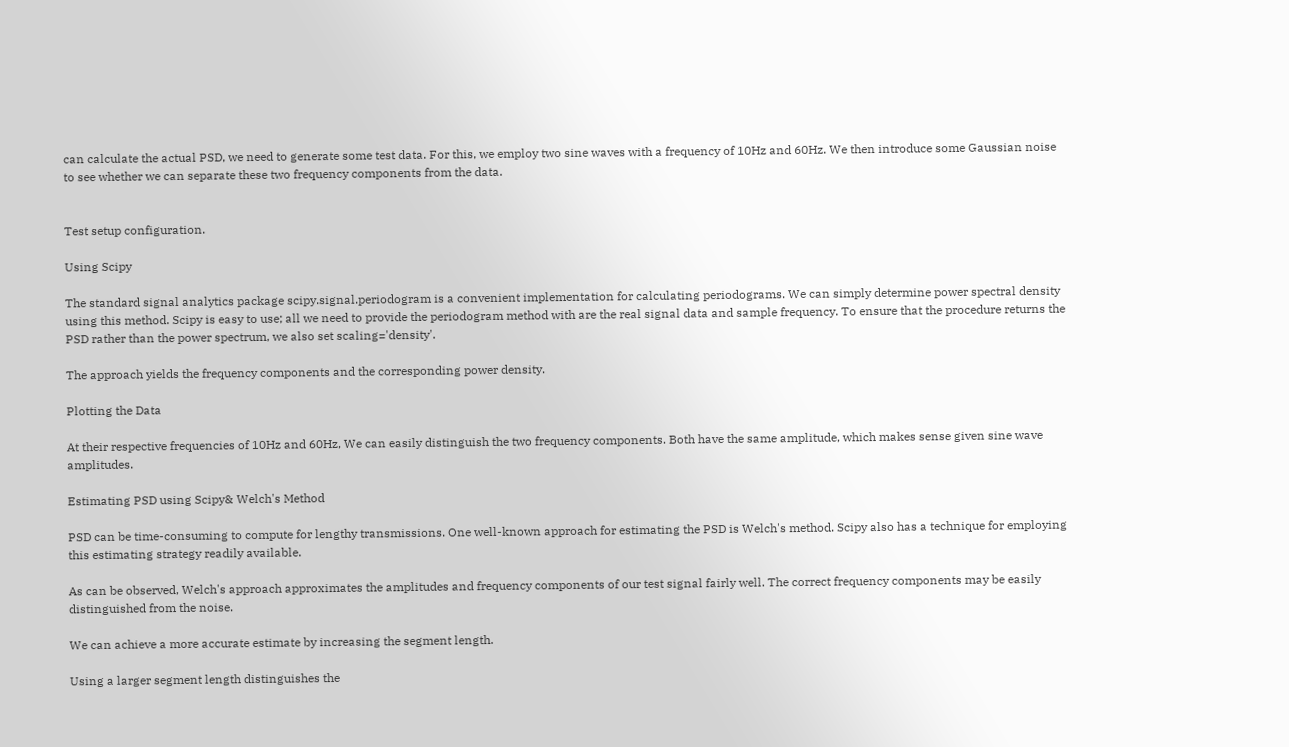can calculate the actual PSD, we need to generate some test data. For this, we employ two sine waves with a frequency of 10Hz and 60Hz. We then introduce some Gaussian noise to see whether we can separate these two frequency components from the data.


Test setup configuration.

Using Scipy

The standard signal analytics package scipy.signal.periodogram is a convenient implementation for calculating periodograms. We can simply determine power spectral density using this method. Scipy is easy to use; all we need to provide the periodogram method with are the real signal data and sample frequency. To ensure that the procedure returns the PSD rather than the power spectrum, we also set scaling='density'.

The approach yields the frequency components and the corresponding power density.

Plotting the Data

At their respective frequencies of 10Hz and 60Hz, We can easily distinguish the two frequency components. Both have the same amplitude, which makes sense given sine wave amplitudes.

Estimating PSD using Scipy& Welch's Method

PSD can be time-consuming to compute for lengthy transmissions. One well-known approach for estimating the PSD is Welch's method. Scipy also has a technique for employing this estimating strategy readily available.

As can be observed, Welch's approach approximates the amplitudes and frequency components of our test signal fairly well. The correct frequency components may be easily distinguished from the noise.

We can achieve a more accurate estimate by increasing the segment length.

Using a larger segment length distinguishes the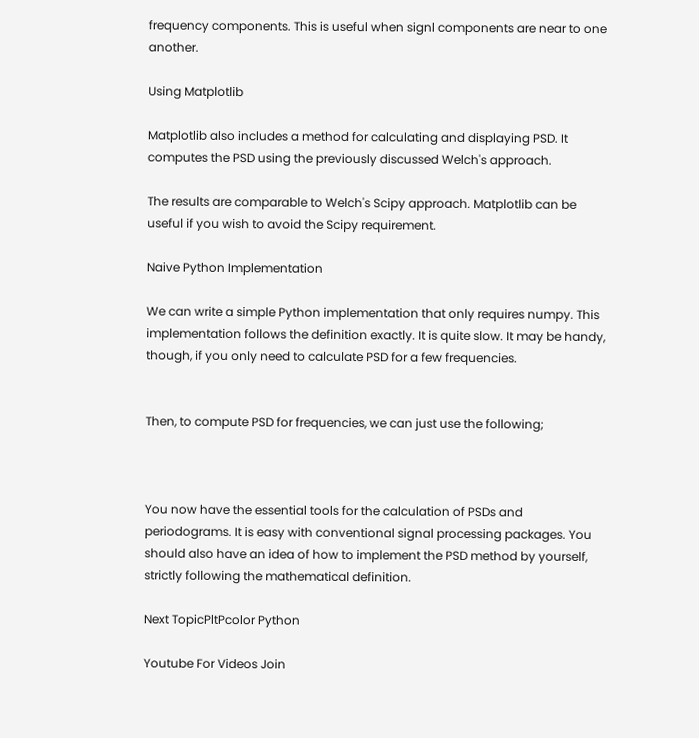frequency components. This is useful when signl components are near to one another.

Using Matplotlib

Matplotlib also includes a method for calculating and displaying PSD. It computes the PSD using the previously discussed Welch's approach.

The results are comparable to Welch's Scipy approach. Matplotlib can be useful if you wish to avoid the Scipy requirement.

Naive Python Implementation

We can write a simple Python implementation that only requires numpy. This implementation follows the definition exactly. It is quite slow. It may be handy, though, if you only need to calculate PSD for a few frequencies.


Then, to compute PSD for frequencies, we can just use the following;



You now have the essential tools for the calculation of PSDs and periodograms. It is easy with conventional signal processing packages. You should also have an idea of how to implement the PSD method by yourself, strictly following the mathematical definition.

Next TopicPltPcolor Python

Youtube For Videos Join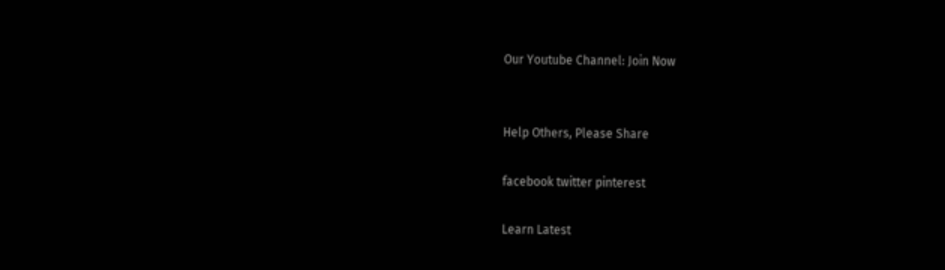Our Youtube Channel: Join Now


Help Others, Please Share

facebook twitter pinterest

Learn Latest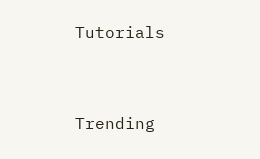Tutorials


Trending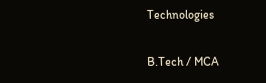Technologies

B.Tech / MCA